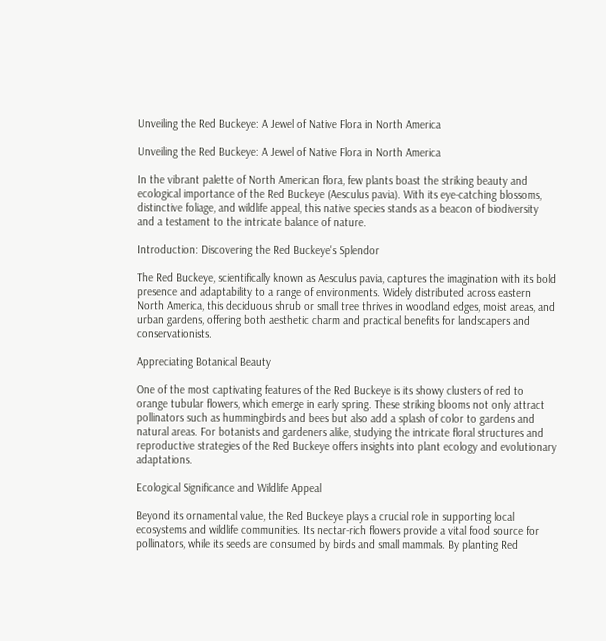Unveiling the Red Buckeye: A Jewel of Native Flora in North America

Unveiling the Red Buckeye: A Jewel of Native Flora in North America

In the vibrant palette of North American flora, few plants boast the striking beauty and ecological importance of the Red Buckeye (Aesculus pavia). With its eye-catching blossoms, distinctive foliage, and wildlife appeal, this native species stands as a beacon of biodiversity and a testament to the intricate balance of nature.

Introduction: Discovering the Red Buckeye's Splendor

The Red Buckeye, scientifically known as Aesculus pavia, captures the imagination with its bold presence and adaptability to a range of environments. Widely distributed across eastern North America, this deciduous shrub or small tree thrives in woodland edges, moist areas, and urban gardens, offering both aesthetic charm and practical benefits for landscapers and conservationists.

Appreciating Botanical Beauty

One of the most captivating features of the Red Buckeye is its showy clusters of red to orange tubular flowers, which emerge in early spring. These striking blooms not only attract pollinators such as hummingbirds and bees but also add a splash of color to gardens and natural areas. For botanists and gardeners alike, studying the intricate floral structures and reproductive strategies of the Red Buckeye offers insights into plant ecology and evolutionary adaptations.

Ecological Significance and Wildlife Appeal

Beyond its ornamental value, the Red Buckeye plays a crucial role in supporting local ecosystems and wildlife communities. Its nectar-rich flowers provide a vital food source for pollinators, while its seeds are consumed by birds and small mammals. By planting Red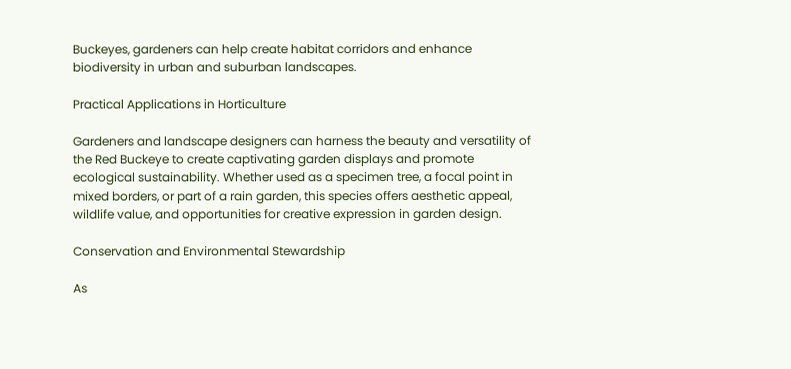Buckeyes, gardeners can help create habitat corridors and enhance biodiversity in urban and suburban landscapes.

Practical Applications in Horticulture

Gardeners and landscape designers can harness the beauty and versatility of the Red Buckeye to create captivating garden displays and promote ecological sustainability. Whether used as a specimen tree, a focal point in mixed borders, or part of a rain garden, this species offers aesthetic appeal, wildlife value, and opportunities for creative expression in garden design.

Conservation and Environmental Stewardship

As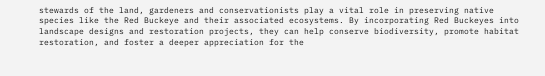stewards of the land, gardeners and conservationists play a vital role in preserving native species like the Red Buckeye and their associated ecosystems. By incorporating Red Buckeyes into landscape designs and restoration projects, they can help conserve biodiversity, promote habitat restoration, and foster a deeper appreciation for the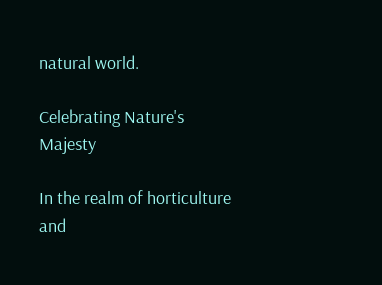natural world.

Celebrating Nature's Majesty

In the realm of horticulture and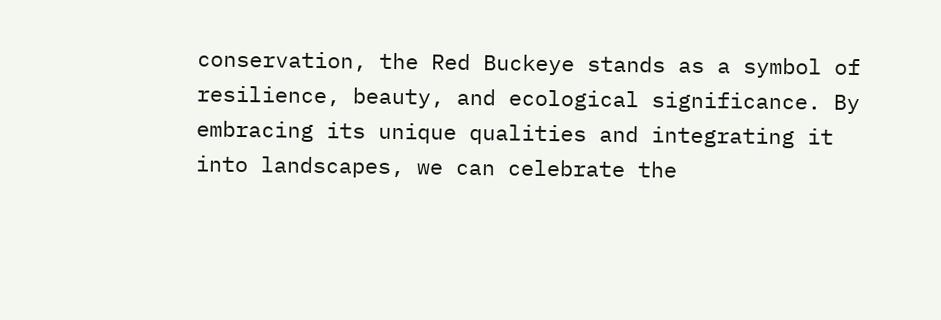conservation, the Red Buckeye stands as a symbol of resilience, beauty, and ecological significance. By embracing its unique qualities and integrating it into landscapes, we can celebrate the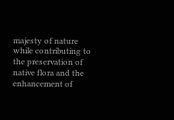majesty of nature while contributing to the preservation of native flora and the enhancement of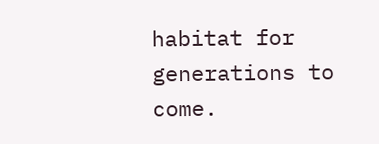habitat for generations to come.